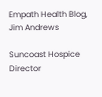Empath Health Blog, Jim Andrews

Suncoast Hospice Director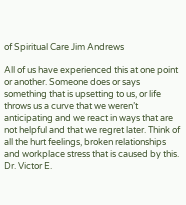of Spiritual Care Jim Andrews

All of us have experienced this at one point or another. Someone does or says something that is upsetting to us, or life throws us a curve that we weren’t anticipating and we react in ways that are not helpful and that we regret later. Think of all the hurt feelings, broken relationships and workplace stress that is caused by this. Dr. Victor E.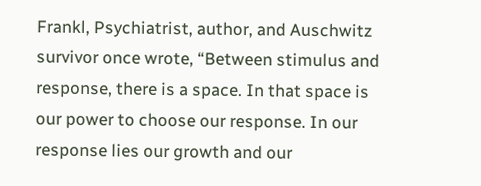Frankl, Psychiatrist, author, and Auschwitz survivor once wrote, “Between stimulus and response, there is a space. In that space is our power to choose our response. In our response lies our growth and our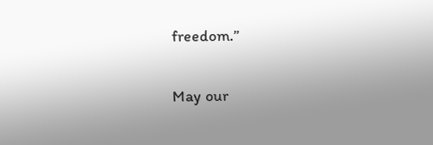freedom.”

May our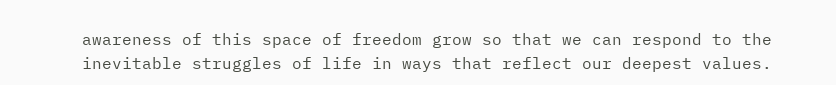awareness of this space of freedom grow so that we can respond to the inevitable struggles of life in ways that reflect our deepest values.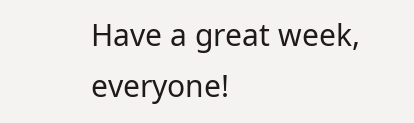Have a great week, everyone!